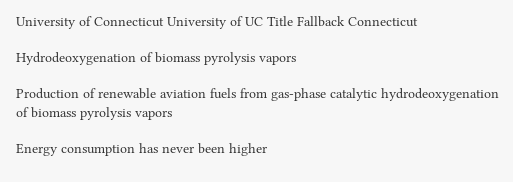University of Connecticut University of UC Title Fallback Connecticut

Hydrodeoxygenation of biomass pyrolysis vapors

Production of renewable aviation fuels from gas-phase catalytic hydrodeoxygenation of biomass pyrolysis vapors

Energy consumption has never been higher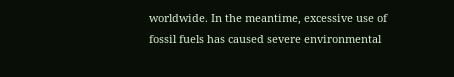worldwide. In the meantime, excessive use of fossil fuels has caused severe environmental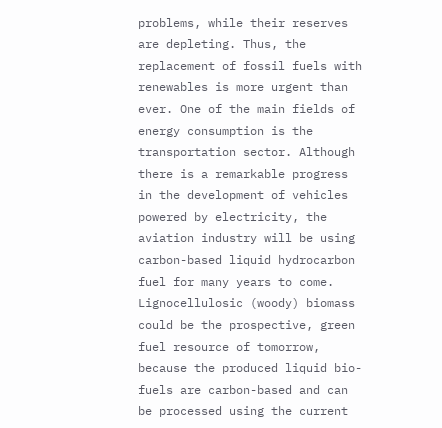problems, while their reserves are depleting. Thus, the replacement of fossil fuels with renewables is more urgent than ever. One of the main fields of energy consumption is the transportation sector. Although there is a remarkable progress in the development of vehicles powered by electricity, the aviation industry will be using carbon-based liquid hydrocarbon fuel for many years to come. Lignocellulosic (woody) biomass could be the prospective, green fuel resource of tomorrow, because the produced liquid bio-fuels are carbon-based and can be processed using the current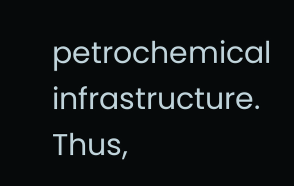petrochemical infrastructure.  Thus,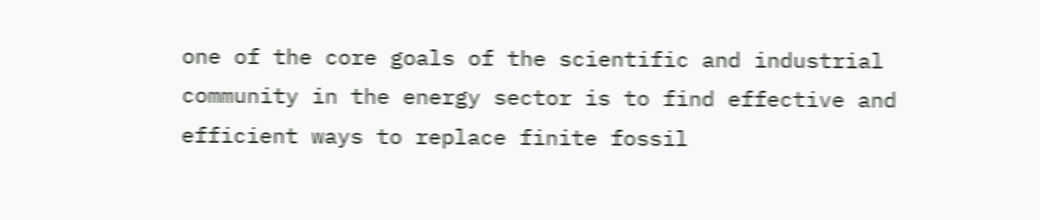one of the core goals of the scientific and industrial community in the energy sector is to find effective and efficient ways to replace finite fossil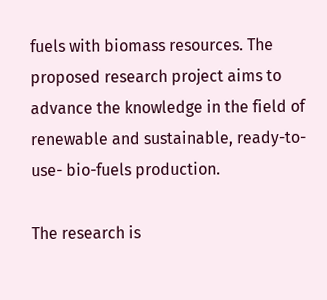fuels with biomass resources. The proposed research project aims to advance the knowledge in the field of renewable and sustainable, ready-to-use- bio-fuels production.

The research is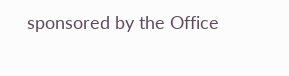sponsored by the Office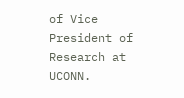of Vice President of Research at UCONN.